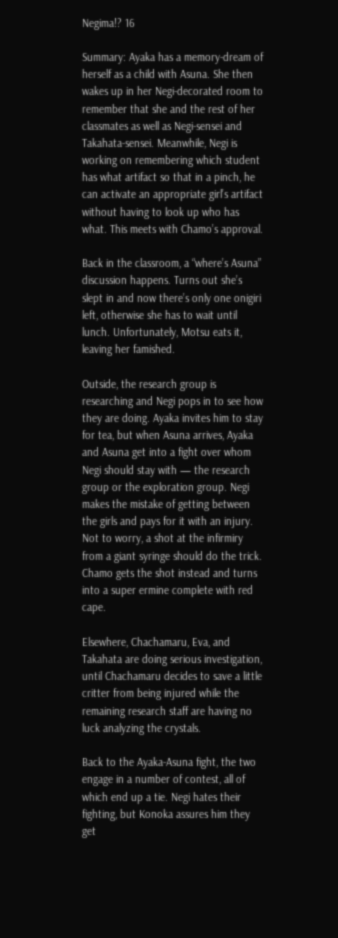Negima!? 16

Summary: Ayaka has a memory-dream of herself as a child with Asuna. She then wakes up in her Negi-decorated room to remember that she and the rest of her classmates as well as Negi-sensei and Takahata-sensei. Meanwhile, Negi is working on remembering which student has what artifact so that in a pinch, he can activate an appropriate girl’s artifact without having to look up who has what. This meets with Chamo’s approval.

Back in the classroom, a “where’s Asuna” discussion happens. Turns out she’s slept in and now there’s only one onigiri left, otherwise she has to wait until lunch. Unfortunately, Motsu eats it, leaving her famished.

Outside, the research group is researching and Negi pops in to see how they are doing. Ayaka invites him to stay for tea, but when Asuna arrives, Ayaka and Asuna get into a fight over whom Negi should stay with — the research group or the exploration group. Negi makes the mistake of getting between the girls and pays for it with an injury. Not to worry, a shot at the infirmiry from a giant syringe should do the trick. Chamo gets the shot instead and turns into a super ermine complete with red cape.

Elsewhere, Chachamaru, Eva, and Takahata are doing serious investigation, until Chachamaru decides to save a little critter from being injured while the remaining research staff are having no luck analyzing the crystals.

Back to the Ayaka-Asuna fight, the two engage in a number of contest, all of which end up a tie. Negi hates their fighting, but Konoka assures him they get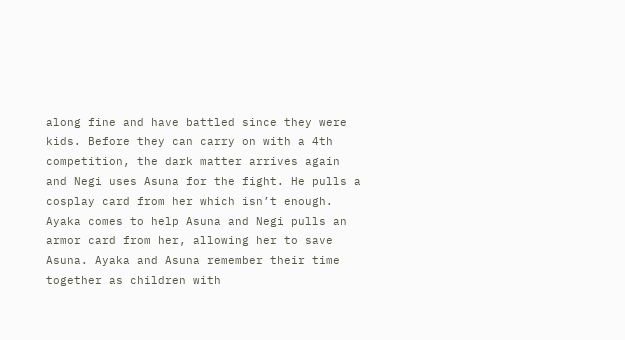along fine and have battled since they were kids. Before they can carry on with a 4th competition, the dark matter arrives again and Negi uses Asuna for the fight. He pulls a cosplay card from her which isn’t enough. Ayaka comes to help Asuna and Negi pulls an armor card from her, allowing her to save Asuna. Ayaka and Asuna remember their time together as children with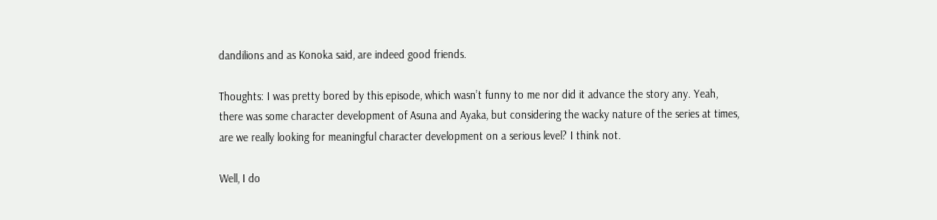dandilions and as Konoka said, are indeed good friends.

Thoughts: I was pretty bored by this episode, which wasn’t funny to me nor did it advance the story any. Yeah, there was some character development of Asuna and Ayaka, but considering the wacky nature of the series at times, are we really looking for meaningful character development on a serious level? I think not.

Well, I do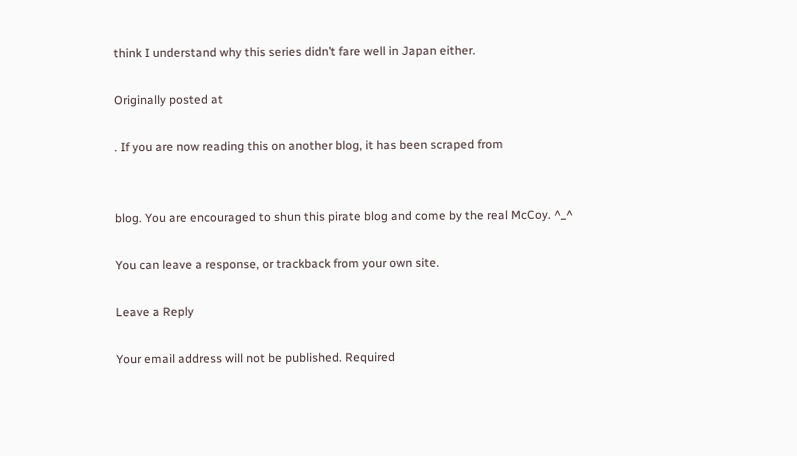think I understand why this series didn’t fare well in Japan either.

Originally posted at

. If you are now reading this on another blog, it has been scraped from


blog. You are encouraged to shun this pirate blog and come by the real McCoy. ^_^

You can leave a response, or trackback from your own site.

Leave a Reply

Your email address will not be published. Required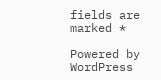fields are marked *

Powered by WordPress